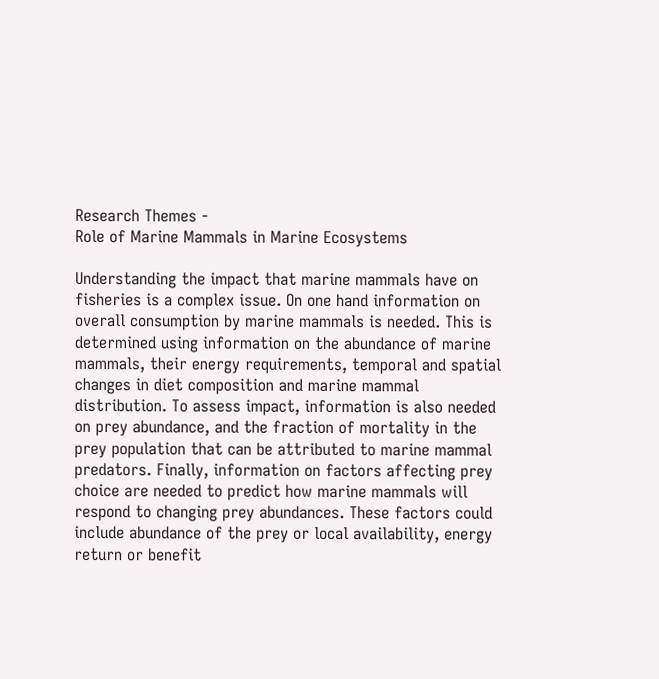Research Themes -
Role of Marine Mammals in Marine Ecosystems

Understanding the impact that marine mammals have on fisheries is a complex issue. On one hand information on overall consumption by marine mammals is needed. This is determined using information on the abundance of marine mammals, their energy requirements, temporal and spatial changes in diet composition and marine mammal distribution. To assess impact, information is also needed on prey abundance, and the fraction of mortality in the prey population that can be attributed to marine mammal predators. Finally, information on factors affecting prey choice are needed to predict how marine mammals will respond to changing prey abundances. These factors could include abundance of the prey or local availability, energy return or benefit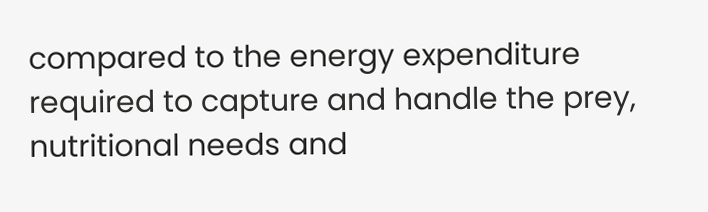compared to the energy expenditure required to capture and handle the prey, nutritional needs and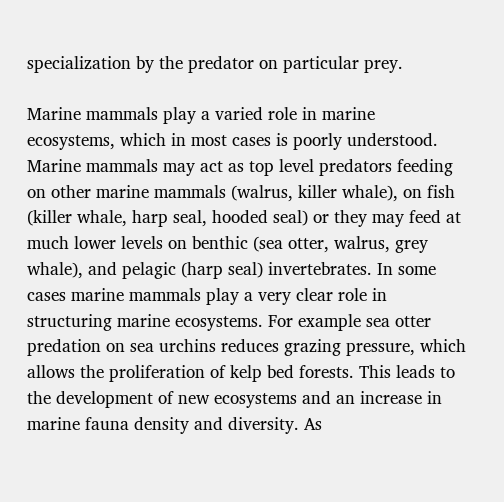specialization by the predator on particular prey.

Marine mammals play a varied role in marine ecosystems, which in most cases is poorly understood. Marine mammals may act as top level predators feeding on other marine mammals (walrus, killer whale), on fish (killer whale, harp seal, hooded seal) or they may feed at much lower levels on benthic (sea otter, walrus, grey whale), and pelagic (harp seal) invertebrates. In some cases marine mammals play a very clear role in structuring marine ecosystems. For example sea otter predation on sea urchins reduces grazing pressure, which allows the proliferation of kelp bed forests. This leads to the development of new ecosystems and an increase in marine fauna density and diversity. As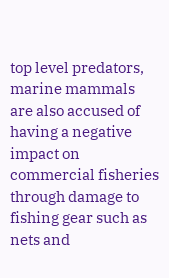top level predators, marine mammals are also accused of having a negative impact on commercial fisheries through damage to fishing gear such as nets and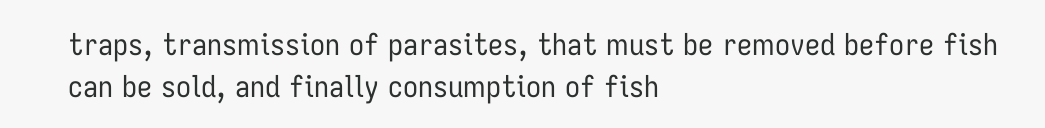traps, transmission of parasites, that must be removed before fish can be sold, and finally consumption of fish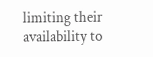limiting their availability to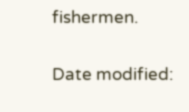fishermen.

Date modified: